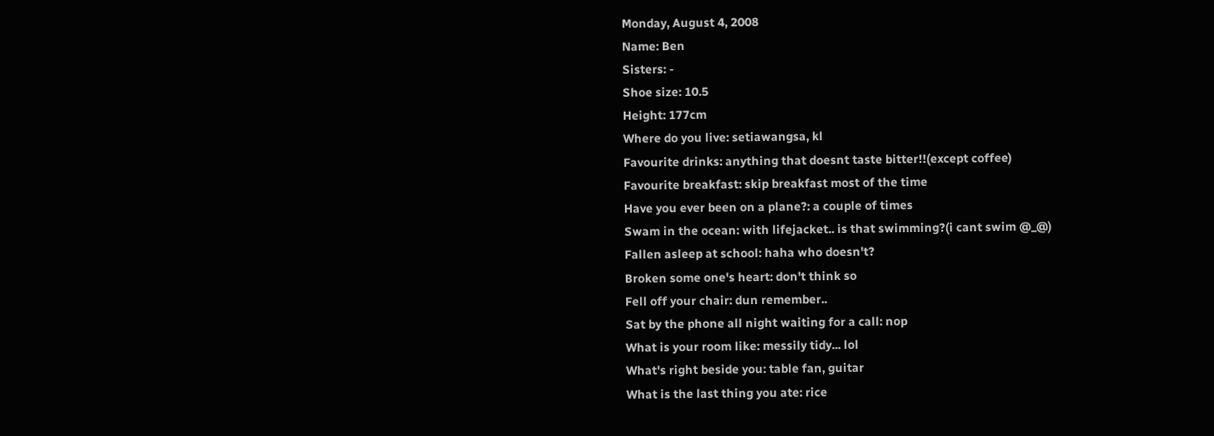Monday, August 4, 2008
Name: Ben
Sisters: -
Shoe size: 10.5
Height: 177cm
Where do you live: setiawangsa, kl
Favourite drinks: anything that doesnt taste bitter!!(except coffee)
Favourite breakfast: skip breakfast most of the time
Have you ever been on a plane?: a couple of times
Swam in the ocean: with lifejacket.. is that swimming?(i cant swim @_@)
Fallen asleep at school: haha who doesn't?
Broken some one's heart: don't think so
Fell off your chair: dun remember..
Sat by the phone all night waiting for a call: nop
What is your room like: messily tidy... lol
What's right beside you: table fan, guitar
What is the last thing you ate: rice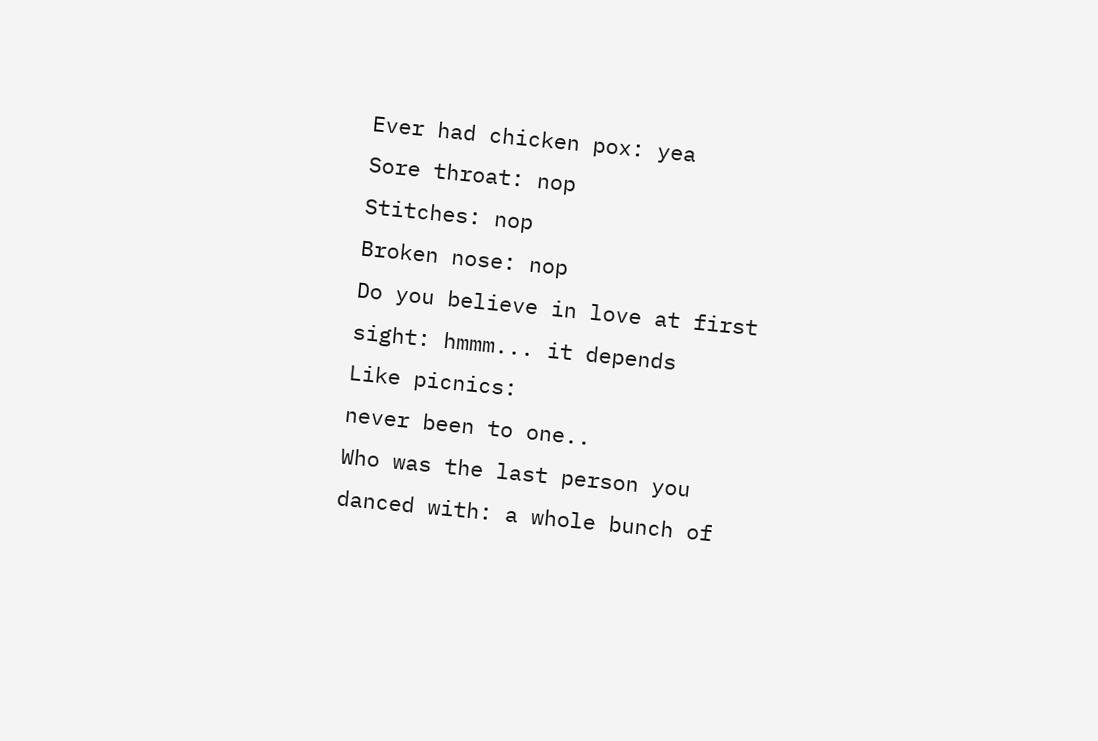Ever had chicken pox: yea
Sore throat: nop
Stitches: nop
Broken nose: nop
Do you believe in love at first sight: hmmm... it depends
Like picnics:
never been to one..
Who was the last person you danced with: a whole bunch of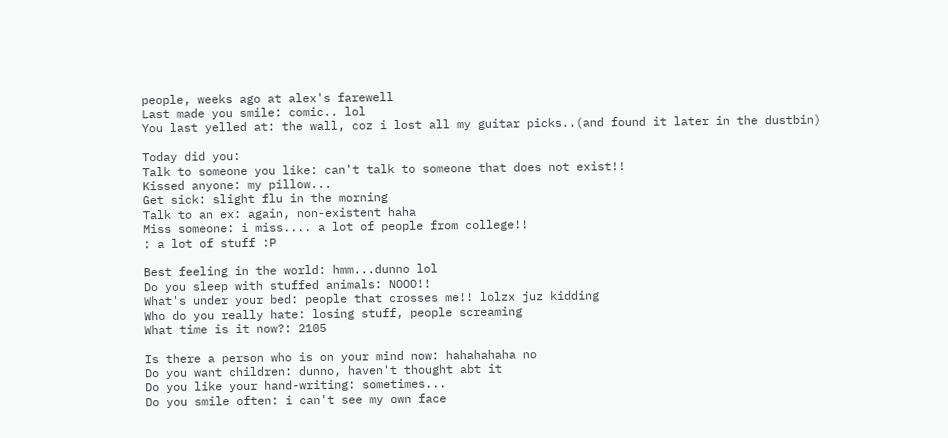people, weeks ago at alex's farewell
Last made you smile: comic.. lol
You last yelled at: the wall, coz i lost all my guitar picks..(and found it later in the dustbin)

Today did you:
Talk to someone you like: can't talk to someone that does not exist!!
Kissed anyone: my pillow...
Get sick: slight flu in the morning
Talk to an ex: again, non-existent haha
Miss someone: i miss.... a lot of people from college!!
: a lot of stuff :P

Best feeling in the world: hmm...dunno lol
Do you sleep with stuffed animals: NOOO!!
What's under your bed: people that crosses me!! lolzx juz kidding
Who do you really hate: losing stuff, people screaming
What time is it now?: 2105

Is there a person who is on your mind now: hahahahaha no
Do you want children: dunno, haven't thought abt it
Do you like your hand-writing: sometimes...
Do you smile often: i can't see my own face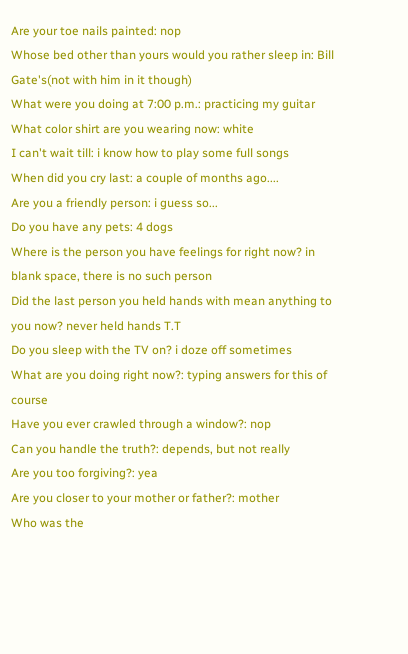Are your toe nails painted: nop
Whose bed other than yours would you rather sleep in: Bill Gate's(not with him in it though)
What were you doing at 7:00 p.m.: practicing my guitar
What color shirt are you wearing now: white
I can't wait till: i know how to play some full songs
When did you cry last: a couple of months ago....
Are you a friendly person: i guess so...
Do you have any pets: 4 dogs
Where is the person you have feelings for right now? in blank space, there is no such person
Did the last person you held hands with mean anything to you now? never held hands T.T
Do you sleep with the TV on? i doze off sometimes
What are you doing right now?: typing answers for this of course
Have you ever crawled through a window?: nop
Can you handle the truth?: depends, but not really
Are you too forgiving?: yea
Are you closer to your mother or father?: mother
Who was the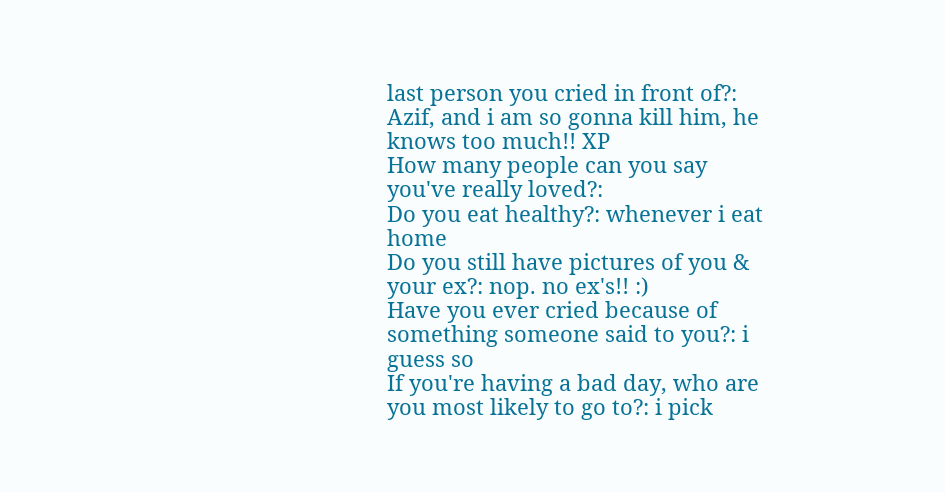last person you cried in front of?: Azif, and i am so gonna kill him, he knows too much!! XP
How many people can you say you've really loved?:
Do you eat healthy?: whenever i eat home
Do you still have pictures of you & your ex?: nop. no ex's!! :)
Have you ever cried because of something someone said to you?: i guess so
If you're having a bad day, who are you most likely to go to?: i pick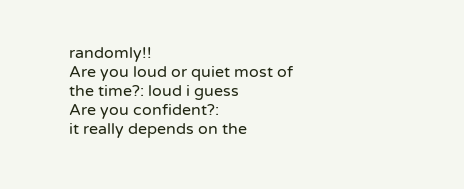randomly!!
Are you loud or quiet most of the time?: loud i guess
Are you confident?:
it really depends on the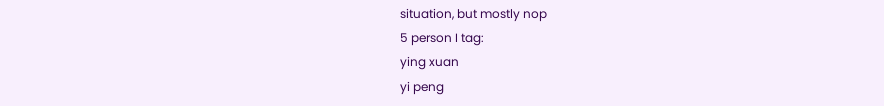situation, but mostly nop
5 person I tag:
ying xuan
yi peng